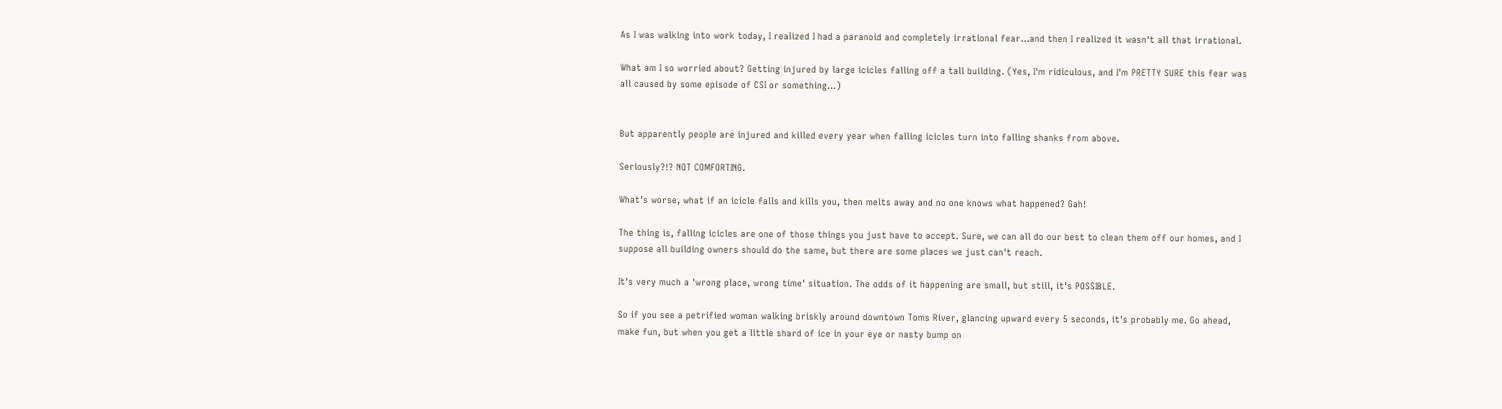As I was walking into work today, I realized I had a paranoid and completely irrational fear...and then I realized it wasn't all that irrational.

What am I so worried about? Getting injured by large icicles falling off a tall building. (Yes, I'm ridiculous, and I'm PRETTY SURE this fear was all caused by some episode of CSI or something...)


But apparently people are injured and killed every year when falling icicles turn into falling shanks from above.

Seriously?!? NOT COMFORTING.

What's worse, what if an icicle falls and kills you, then melts away and no one knows what happened? Gah!

The thing is, falling icicles are one of those things you just have to accept. Sure, we can all do our best to clean them off our homes, and I suppose all building owners should do the same, but there are some places we just can't reach.

It's very much a 'wrong place, wrong time' situation. The odds of it happening are small, but still, it's POSSIBLE.

So if you see a petrified woman walking briskly around downtown Toms River, glancing upward every 5 seconds, it's probably me. Go ahead, make fun, but when you get a little shard of ice in your eye or nasty bump on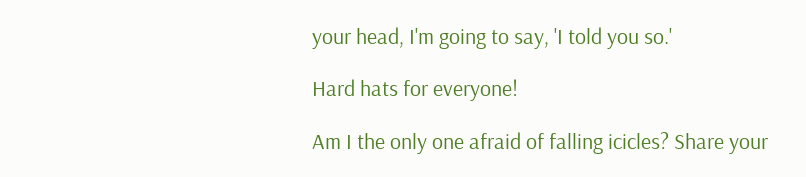your head, I'm going to say, 'I told you so.'

Hard hats for everyone!

Am I the only one afraid of falling icicles? Share your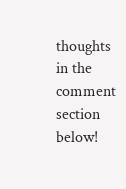thoughts in the comment section below!